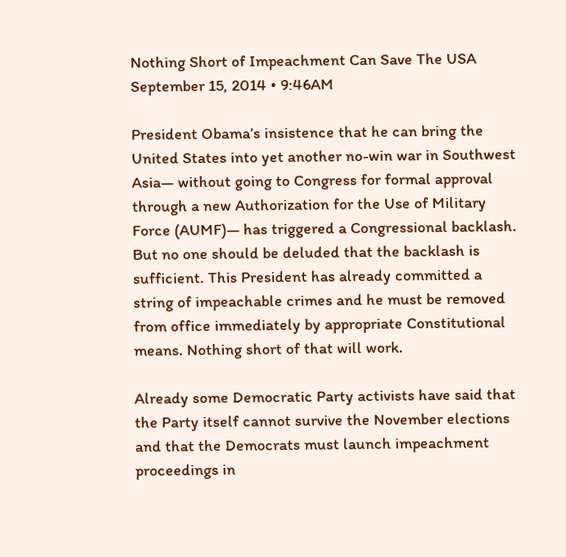Nothing Short of Impeachment Can Save The USA
September 15, 2014 • 9:46AM

President Obama’s insistence that he can bring the United States into yet another no-win war in Southwest Asia— without going to Congress for formal approval through a new Authorization for the Use of Military Force (AUMF)— has triggered a Congressional backlash. But no one should be deluded that the backlash is sufficient. This President has already committed a string of impeachable crimes and he must be removed from office immediately by appropriate Constitutional means. Nothing short of that will work.

Already some Democratic Party activists have said that the Party itself cannot survive the November elections and that the Democrats must launch impeachment proceedings in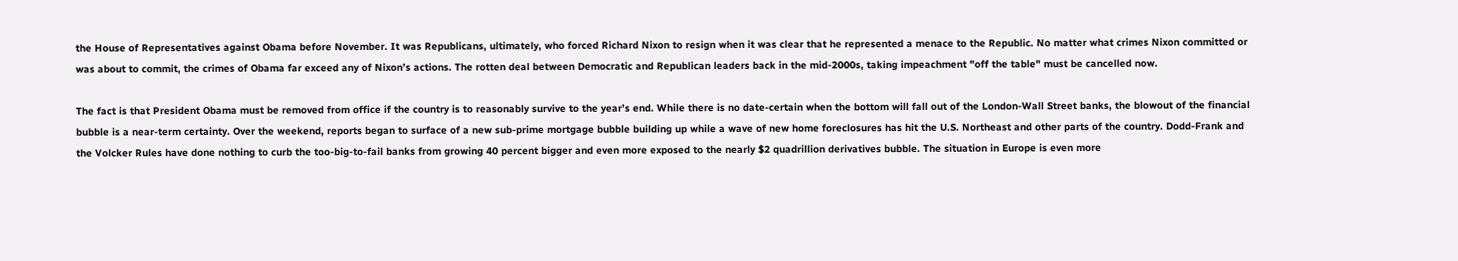the House of Representatives against Obama before November. It was Republicans, ultimately, who forced Richard Nixon to resign when it was clear that he represented a menace to the Republic. No matter what crimes Nixon committed or was about to commit, the crimes of Obama far exceed any of Nixon’s actions. The rotten deal between Democratic and Republican leaders back in the mid-2000s, taking impeachment "off the table" must be cancelled now.

The fact is that President Obama must be removed from office if the country is to reasonably survive to the year’s end. While there is no date-certain when the bottom will fall out of the London-Wall Street banks, the blowout of the financial bubble is a near-term certainty. Over the weekend, reports began to surface of a new sub-prime mortgage bubble building up while a wave of new home foreclosures has hit the U.S. Northeast and other parts of the country. Dodd-Frank and the Volcker Rules have done nothing to curb the too-big-to-fail banks from growing 40 percent bigger and even more exposed to the nearly $2 quadrillion derivatives bubble. The situation in Europe is even more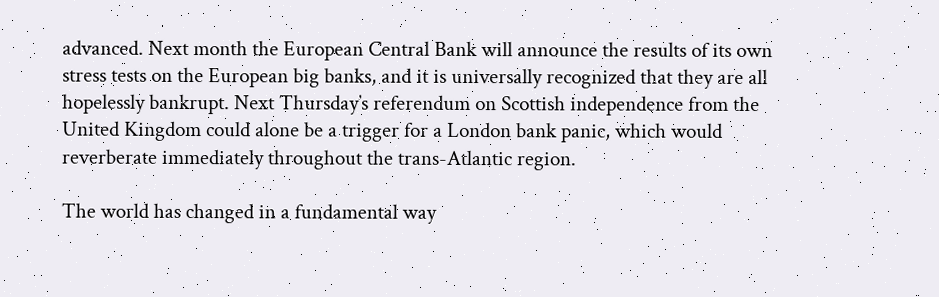advanced. Next month the European Central Bank will announce the results of its own stress tests on the European big banks, and it is universally recognized that they are all hopelessly bankrupt. Next Thursday’s referendum on Scottish independence from the United Kingdom could alone be a trigger for a London bank panic, which would reverberate immediately throughout the trans-Atlantic region.

The world has changed in a fundamental way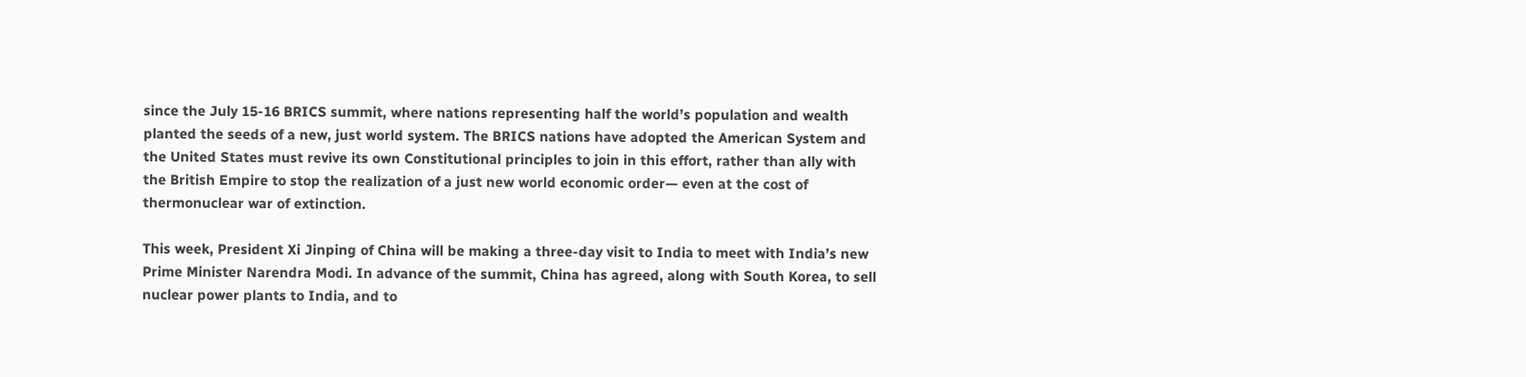since the July 15-16 BRICS summit, where nations representing half the world’s population and wealth planted the seeds of a new, just world system. The BRICS nations have adopted the American System and the United States must revive its own Constitutional principles to join in this effort, rather than ally with the British Empire to stop the realization of a just new world economic order— even at the cost of thermonuclear war of extinction.

This week, President Xi Jinping of China will be making a three-day visit to India to meet with India’s new Prime Minister Narendra Modi. In advance of the summit, China has agreed, along with South Korea, to sell nuclear power plants to India, and to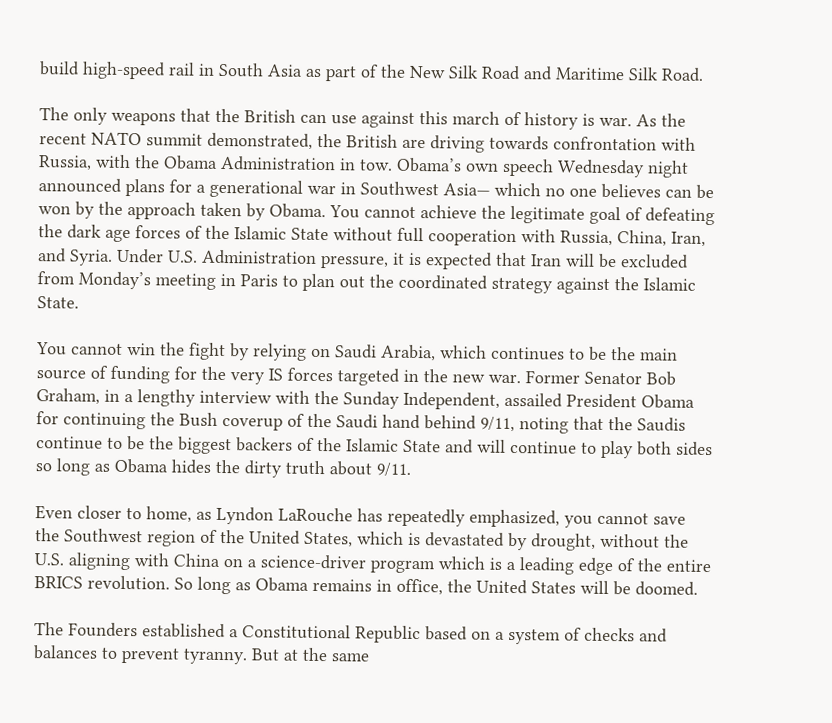build high-speed rail in South Asia as part of the New Silk Road and Maritime Silk Road.

The only weapons that the British can use against this march of history is war. As the recent NATO summit demonstrated, the British are driving towards confrontation with Russia, with the Obama Administration in tow. Obama’s own speech Wednesday night announced plans for a generational war in Southwest Asia— which no one believes can be won by the approach taken by Obama. You cannot achieve the legitimate goal of defeating the dark age forces of the Islamic State without full cooperation with Russia, China, Iran, and Syria. Under U.S. Administration pressure, it is expected that Iran will be excluded from Monday’s meeting in Paris to plan out the coordinated strategy against the Islamic State.

You cannot win the fight by relying on Saudi Arabia, which continues to be the main source of funding for the very IS forces targeted in the new war. Former Senator Bob Graham, in a lengthy interview with the Sunday Independent, assailed President Obama for continuing the Bush coverup of the Saudi hand behind 9/11, noting that the Saudis continue to be the biggest backers of the Islamic State and will continue to play both sides so long as Obama hides the dirty truth about 9/11.

Even closer to home, as Lyndon LaRouche has repeatedly emphasized, you cannot save the Southwest region of the United States, which is devastated by drought, without the U.S. aligning with China on a science-driver program which is a leading edge of the entire BRICS revolution. So long as Obama remains in office, the United States will be doomed.

The Founders established a Constitutional Republic based on a system of checks and balances to prevent tyranny. But at the same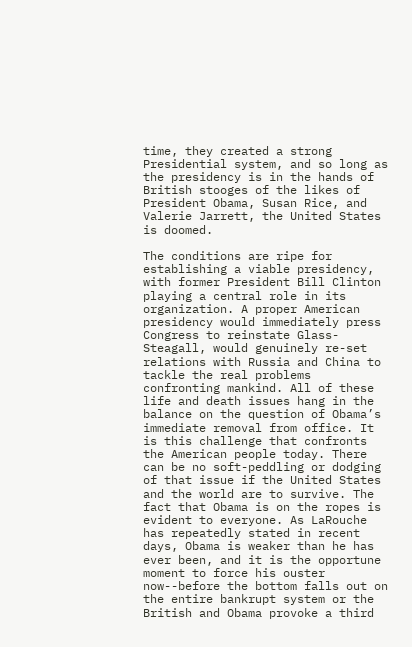time, they created a strong Presidential system, and so long as the presidency is in the hands of British stooges of the likes of President Obama, Susan Rice, and Valerie Jarrett, the United States is doomed.

The conditions are ripe for establishing a viable presidency, with former President Bill Clinton playing a central role in its organization. A proper American presidency would immediately press Congress to reinstate Glass-Steagall, would genuinely re-set relations with Russia and China to tackle the real problems confronting mankind. All of these life and death issues hang in the balance on the question of Obama’s immediate removal from office. It is this challenge that confronts the American people today. There can be no soft-peddling or dodging of that issue if the United States and the world are to survive. The fact that Obama is on the ropes is evident to everyone. As LaRouche has repeatedly stated in recent days, Obama is weaker than he has ever been, and it is the opportune moment to force his ouster now--before the bottom falls out on the entire bankrupt system or the British and Obama provoke a third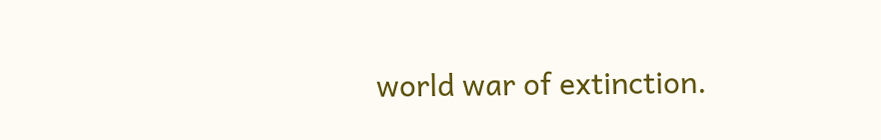world war of extinction.